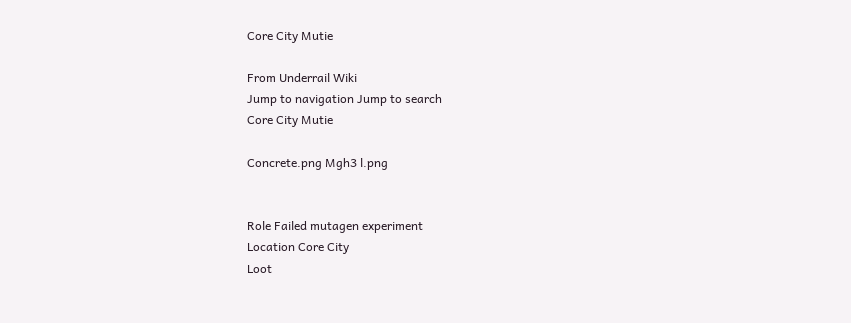Core City Mutie

From Underrail Wiki
Jump to navigation Jump to search
Core City Mutie

Concrete.png Mgh3 l.png


Role Failed mutagen experiment
Location Core City
Loot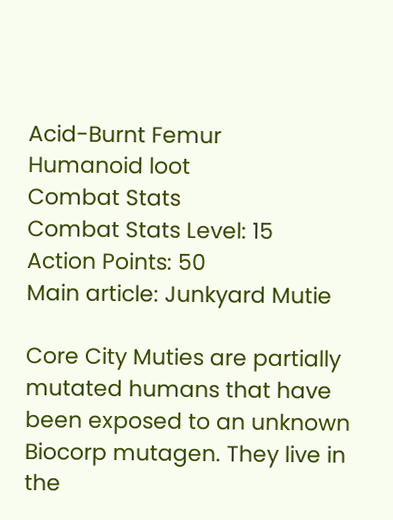Acid-Burnt Femur
Humanoid loot
Combat Stats
Combat Stats Level: 15
Action Points: 50
Main article: Junkyard Mutie

Core City Muties are partially mutated humans that have been exposed to an unknown Biocorp mutagen. They live in the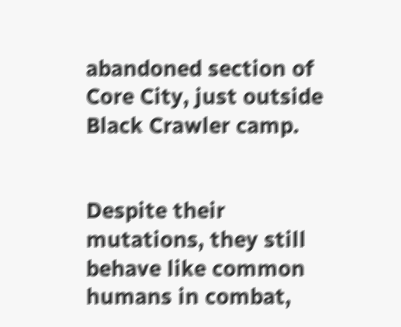abandoned section of Core City, just outside Black Crawler camp.


Despite their mutations, they still behave like common humans in combat,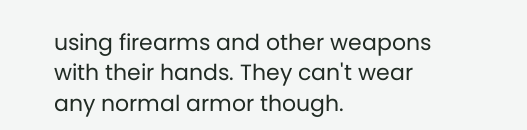using firearms and other weapons with their hands. They can't wear any normal armor though.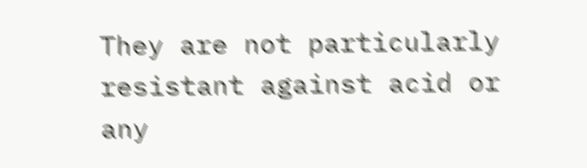They are not particularly resistant against acid or any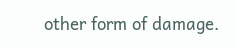other form of damage.